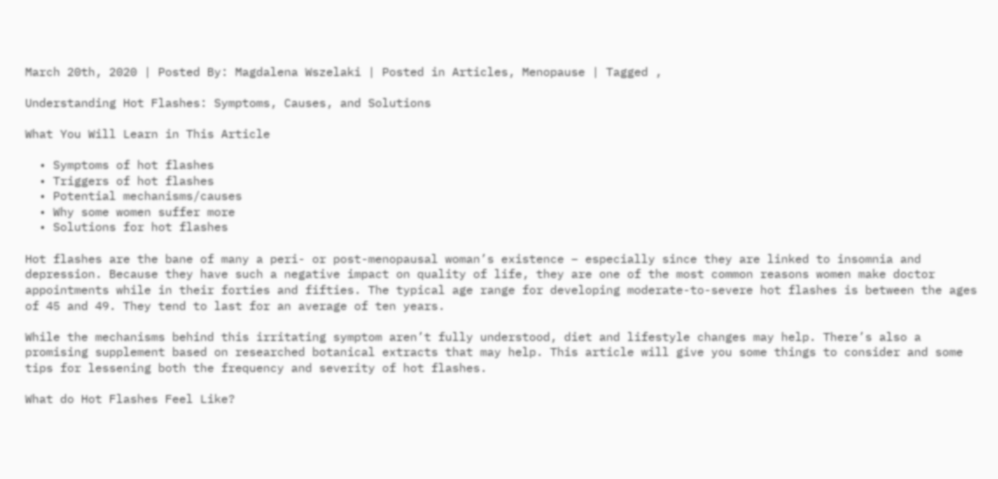March 20th, 2020 | Posted By: Magdalena Wszelaki | Posted in Articles, Menopause | Tagged ,

Understanding Hot Flashes: Symptoms, Causes, and Solutions

What You Will Learn in This Article

  • Symptoms of hot flashes
  • Triggers of hot flashes
  • Potential mechanisms/causes
  • Why some women suffer more
  • Solutions for hot flashes

Hot flashes are the bane of many a peri- or post-menopausal woman’s existence – especially since they are linked to insomnia and depression. Because they have such a negative impact on quality of life, they are one of the most common reasons women make doctor appointments while in their forties and fifties. The typical age range for developing moderate-to-severe hot flashes is between the ages of 45 and 49. They tend to last for an average of ten years.

While the mechanisms behind this irritating symptom aren’t fully understood, diet and lifestyle changes may help. There’s also a promising supplement based on researched botanical extracts that may help. This article will give you some things to consider and some tips for lessening both the frequency and severity of hot flashes.

What do Hot Flashes Feel Like?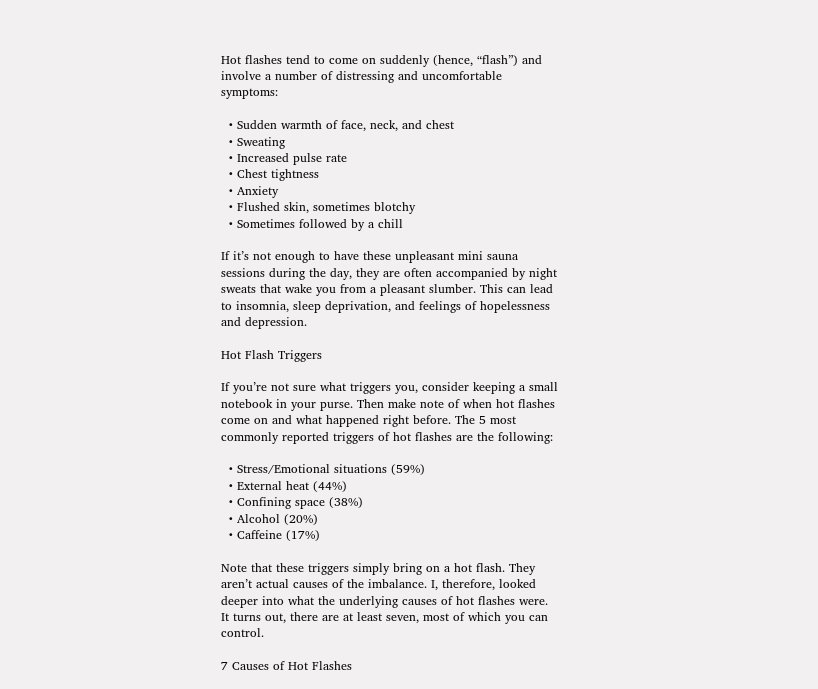Hot flashes tend to come on suddenly (hence, “flash”) and involve a number of distressing and uncomfortable symptoms:

  • Sudden warmth of face, neck, and chest
  • Sweating
  • Increased pulse rate
  • Chest tightness
  • Anxiety
  • Flushed skin, sometimes blotchy
  • Sometimes followed by a chill

If it’s not enough to have these unpleasant mini sauna sessions during the day, they are often accompanied by night sweats that wake you from a pleasant slumber. This can lead to insomnia, sleep deprivation, and feelings of hopelessness and depression.

Hot Flash Triggers

If you’re not sure what triggers you, consider keeping a small notebook in your purse. Then make note of when hot flashes come on and what happened right before. The 5 most commonly reported triggers of hot flashes are the following:

  • Stress/Emotional situations (59%)
  • External heat (44%)
  • Confining space (38%)
  • Alcohol (20%)
  • Caffeine (17%)

Note that these triggers simply bring on a hot flash. They aren’t actual causes of the imbalance. I, therefore, looked deeper into what the underlying causes of hot flashes were. It turns out, there are at least seven, most of which you can control.

7 Causes of Hot Flashes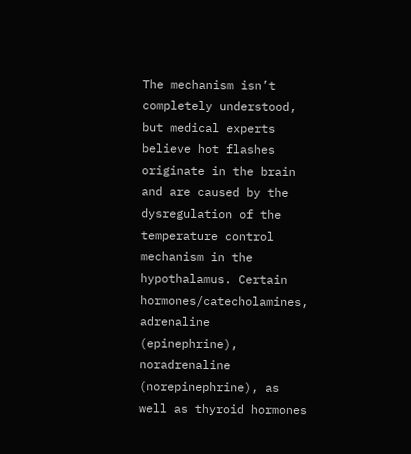The mechanism isn’t completely understood, but medical experts believe hot flashes originate in the brain and are caused by the dysregulation of the temperature control mechanism in the hypothalamus. Certain hormones/catecholamines, adrenaline (epinephrine), noradrenaline (norepinephrine), as well as thyroid hormones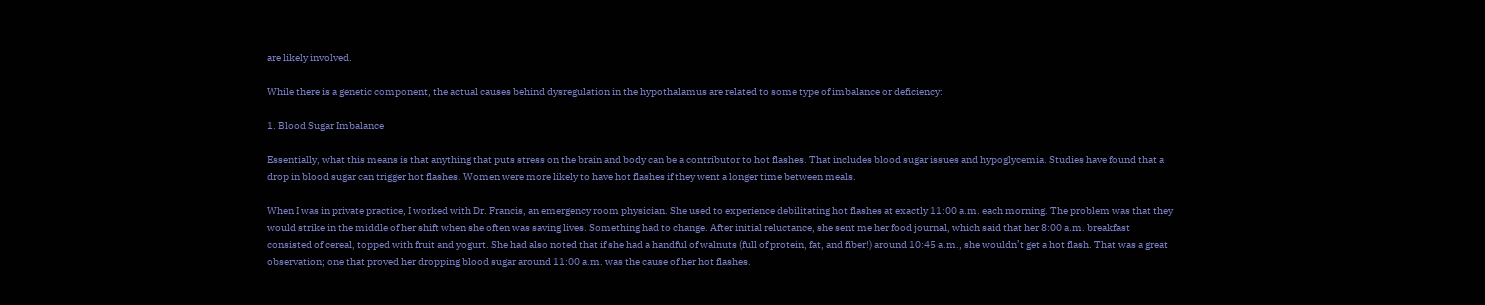are likely involved.

While there is a genetic component, the actual causes behind dysregulation in the hypothalamus are related to some type of imbalance or deficiency:

1. Blood Sugar Imbalance

Essentially, what this means is that anything that puts stress on the brain and body can be a contributor to hot flashes. That includes blood sugar issues and hypoglycemia. Studies have found that a drop in blood sugar can trigger hot flashes. Women were more likely to have hot flashes if they went a longer time between meals.

When I was in private practice, I worked with Dr. Francis, an emergency room physician. She used to experience debilitating hot flashes at exactly 11:00 a.m. each morning. The problem was that they would strike in the middle of her shift when she often was saving lives. Something had to change. After initial reluctance, she sent me her food journal, which said that her 8:00 a.m. breakfast consisted of cereal, topped with fruit and yogurt. She had also noted that if she had a handful of walnuts (full of protein, fat, and fiber!) around 10:45 a.m., she wouldn’t get a hot flash. That was a great observation; one that proved her dropping blood sugar around 11:00 a.m. was the cause of her hot flashes.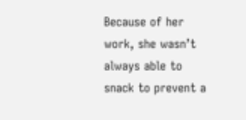Because of her work, she wasn’t always able to snack to prevent a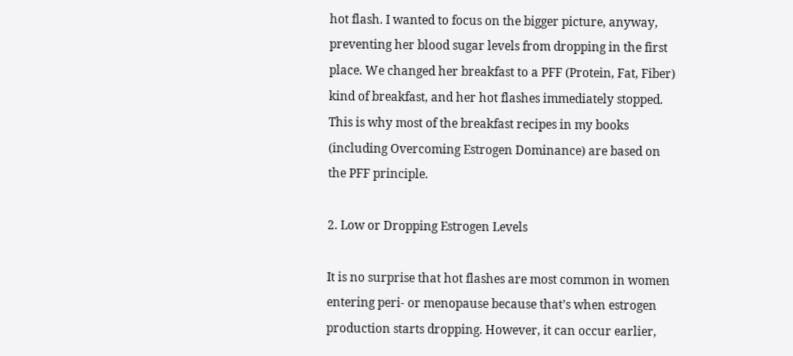hot flash. I wanted to focus on the bigger picture, anyway, preventing her blood sugar levels from dropping in the first place. We changed her breakfast to a PFF (Protein, Fat, Fiber) kind of breakfast, and her hot flashes immediately stopped. This is why most of the breakfast recipes in my books (including Overcoming Estrogen Dominance) are based on the PFF principle.

2. Low or Dropping Estrogen Levels

It is no surprise that hot flashes are most common in women entering peri- or menopause because that’s when estrogen production starts dropping. However, it can occur earlier,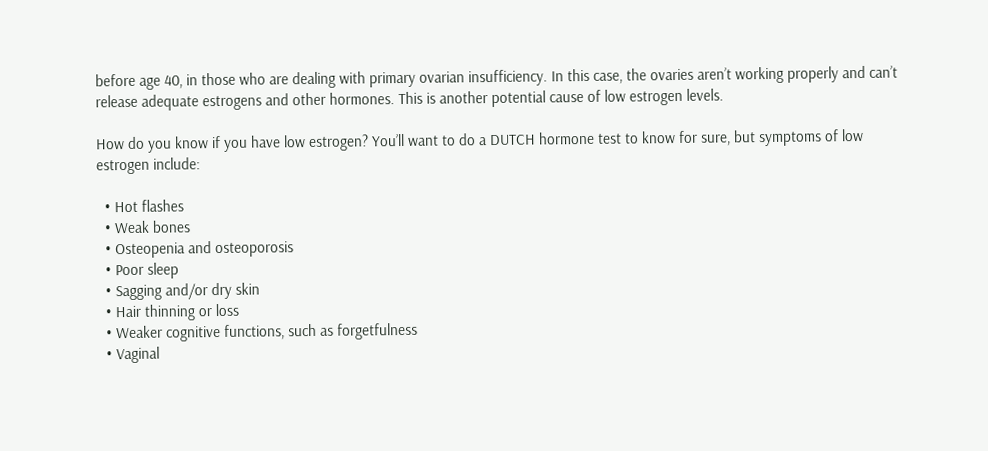before age 40, in those who are dealing with primary ovarian insufficiency. In this case, the ovaries aren’t working properly and can’t release adequate estrogens and other hormones. This is another potential cause of low estrogen levels.

How do you know if you have low estrogen? You’ll want to do a DUTCH hormone test to know for sure, but symptoms of low estrogen include:

  • Hot flashes
  • Weak bones
  • Osteopenia and osteoporosis
  • Poor sleep
  • Sagging and/or dry skin
  • Hair thinning or loss
  • Weaker cognitive functions, such as forgetfulness
  • Vaginal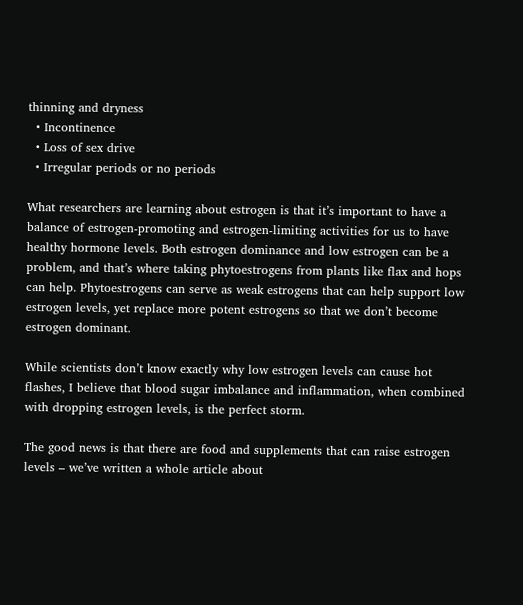thinning and dryness
  • Incontinence
  • Loss of sex drive
  • Irregular periods or no periods

What researchers are learning about estrogen is that it’s important to have a balance of estrogen-promoting and estrogen-limiting activities for us to have healthy hormone levels. Both estrogen dominance and low estrogen can be a problem, and that’s where taking phytoestrogens from plants like flax and hops can help. Phytoestrogens can serve as weak estrogens that can help support low estrogen levels, yet replace more potent estrogens so that we don’t become estrogen dominant.

While scientists don’t know exactly why low estrogen levels can cause hot flashes, I believe that blood sugar imbalance and inflammation, when combined with dropping estrogen levels, is the perfect storm.

The good news is that there are food and supplements that can raise estrogen levels – we’ve written a whole article about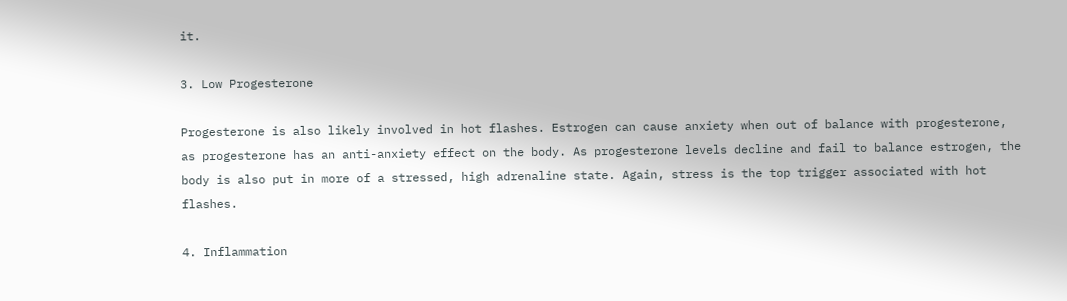it.

3. Low Progesterone

Progesterone is also likely involved in hot flashes. Estrogen can cause anxiety when out of balance with progesterone, as progesterone has an anti-anxiety effect on the body. As progesterone levels decline and fail to balance estrogen, the body is also put in more of a stressed, high adrenaline state. Again, stress is the top trigger associated with hot flashes.

4. Inflammation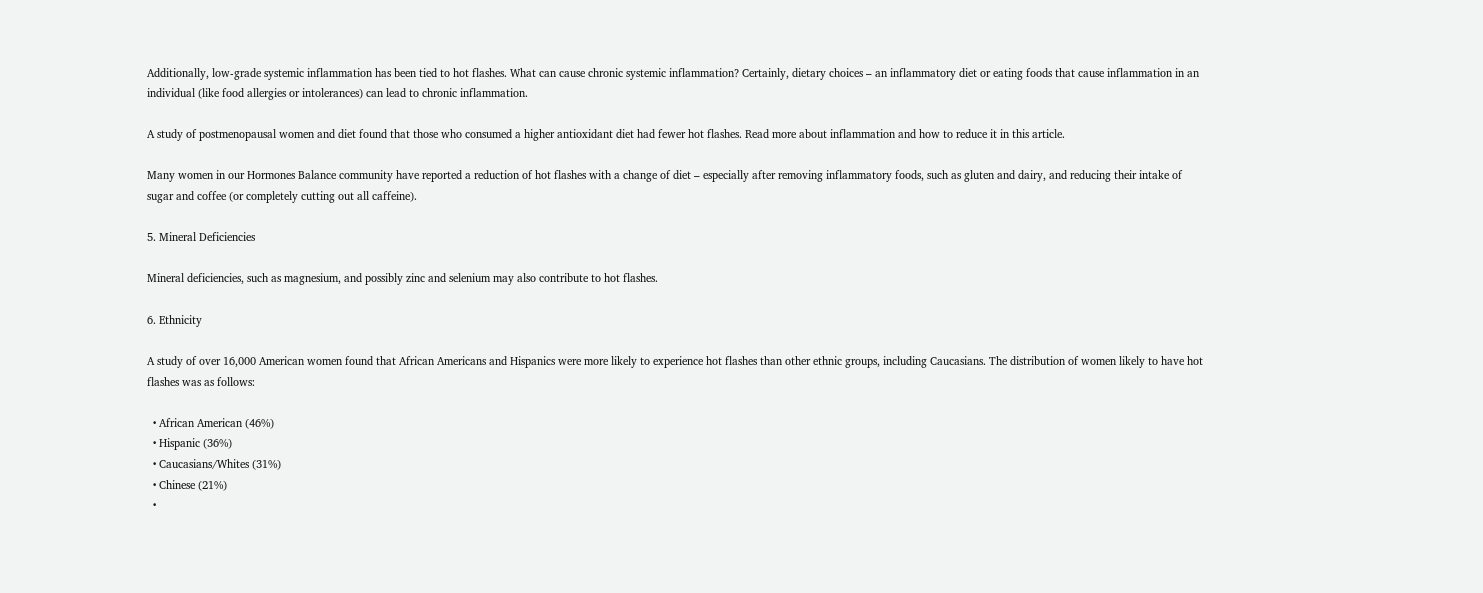Additionally, low-grade systemic inflammation has been tied to hot flashes. What can cause chronic systemic inflammation? Certainly, dietary choices – an inflammatory diet or eating foods that cause inflammation in an individual (like food allergies or intolerances) can lead to chronic inflammation.

A study of postmenopausal women and diet found that those who consumed a higher antioxidant diet had fewer hot flashes. Read more about inflammation and how to reduce it in this article.

Many women in our Hormones Balance community have reported a reduction of hot flashes with a change of diet – especially after removing inflammatory foods, such as gluten and dairy, and reducing their intake of sugar and coffee (or completely cutting out all caffeine).

5. Mineral Deficiencies

Mineral deficiencies, such as magnesium, and possibly zinc and selenium may also contribute to hot flashes.

6. Ethnicity

A study of over 16,000 American women found that African Americans and Hispanics were more likely to experience hot flashes than other ethnic groups, including Caucasians. The distribution of women likely to have hot flashes was as follows:

  • African American (46%)
  • Hispanic (36%)
  • Caucasians/Whites (31%)
  • Chinese (21%)
  •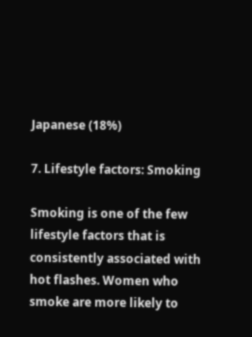Japanese (18%)

7. Lifestyle factors: Smoking

Smoking is one of the few lifestyle factors that is consistently associated with hot flashes. Women who smoke are more likely to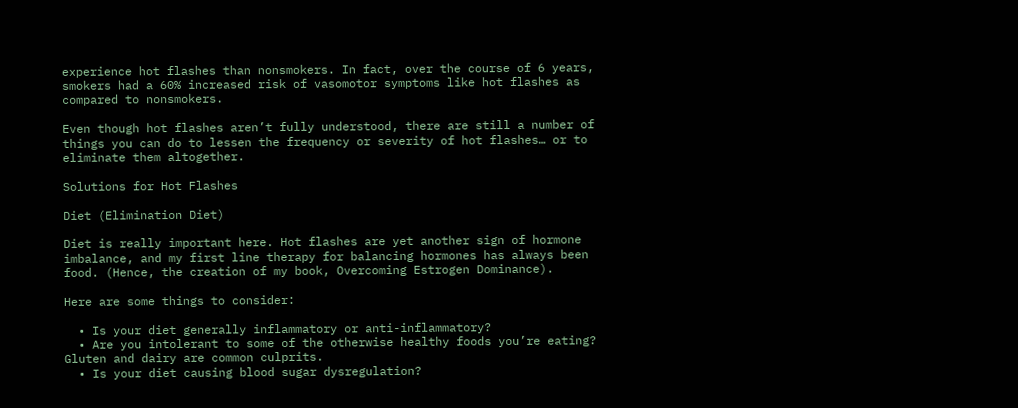experience hot flashes than nonsmokers. In fact, over the course of 6 years, smokers had a 60% increased risk of vasomotor symptoms like hot flashes as compared to nonsmokers.

Even though hot flashes aren’t fully understood, there are still a number of things you can do to lessen the frequency or severity of hot flashes… or to eliminate them altogether.

Solutions for Hot Flashes

Diet (Elimination Diet)

Diet is really important here. Hot flashes are yet another sign of hormone imbalance, and my first line therapy for balancing hormones has always been food. (Hence, the creation of my book, Overcoming Estrogen Dominance).

Here are some things to consider:

  • Is your diet generally inflammatory or anti-inflammatory?
  • Are you intolerant to some of the otherwise healthy foods you’re eating? Gluten and dairy are common culprits.
  • Is your diet causing blood sugar dysregulation?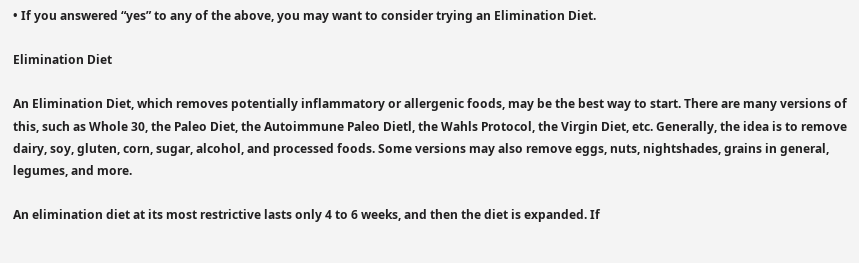• If you answered “yes” to any of the above, you may want to consider trying an Elimination Diet.

Elimination Diet

An Elimination Diet, which removes potentially inflammatory or allergenic foods, may be the best way to start. There are many versions of this, such as Whole 30, the Paleo Diet, the Autoimmune Paleo Dietl, the Wahls Protocol, the Virgin Diet, etc. Generally, the idea is to remove dairy, soy, gluten, corn, sugar, alcohol, and processed foods. Some versions may also remove eggs, nuts, nightshades, grains in general, legumes, and more.

An elimination diet at its most restrictive lasts only 4 to 6 weeks, and then the diet is expanded. If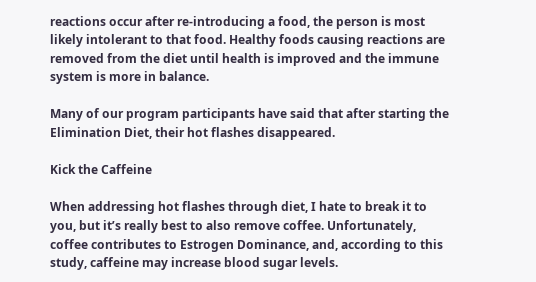reactions occur after re-introducing a food, the person is most likely intolerant to that food. Healthy foods causing reactions are removed from the diet until health is improved and the immune system is more in balance.

Many of our program participants have said that after starting the Elimination Diet, their hot flashes disappeared.

Kick the Caffeine

When addressing hot flashes through diet, I hate to break it to you, but it’s really best to also remove coffee. Unfortunately, coffee contributes to Estrogen Dominance, and, according to this study, caffeine may increase blood sugar levels.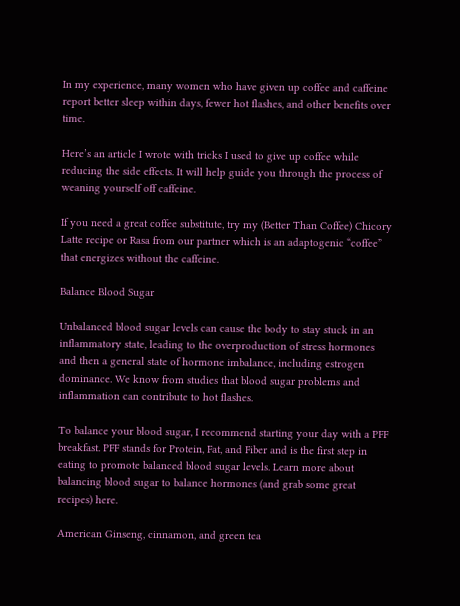In my experience, many women who have given up coffee and caffeine report better sleep within days, fewer hot flashes, and other benefits over time.

Here’s an article I wrote with tricks I used to give up coffee while reducing the side effects. It will help guide you through the process of weaning yourself off caffeine.

If you need a great coffee substitute, try my (Better Than Coffee) Chicory Latte recipe or Rasa from our partner which is an adaptogenic “coffee” that energizes without the caffeine.

Balance Blood Sugar

Unbalanced blood sugar levels can cause the body to stay stuck in an inflammatory state, leading to the overproduction of stress hormones and then a general state of hormone imbalance, including estrogen dominance. We know from studies that blood sugar problems and inflammation can contribute to hot flashes.

To balance your blood sugar, I recommend starting your day with a PFF breakfast. PFF stands for Protein, Fat, and Fiber and is the first step in eating to promote balanced blood sugar levels. Learn more about balancing blood sugar to balance hormones (and grab some great recipes) here.

American Ginseng, cinnamon, and green tea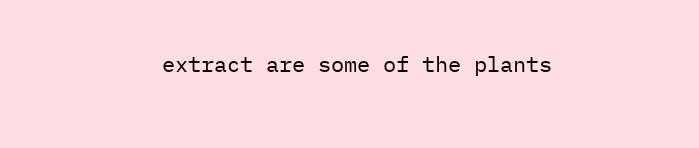extract are some of the plants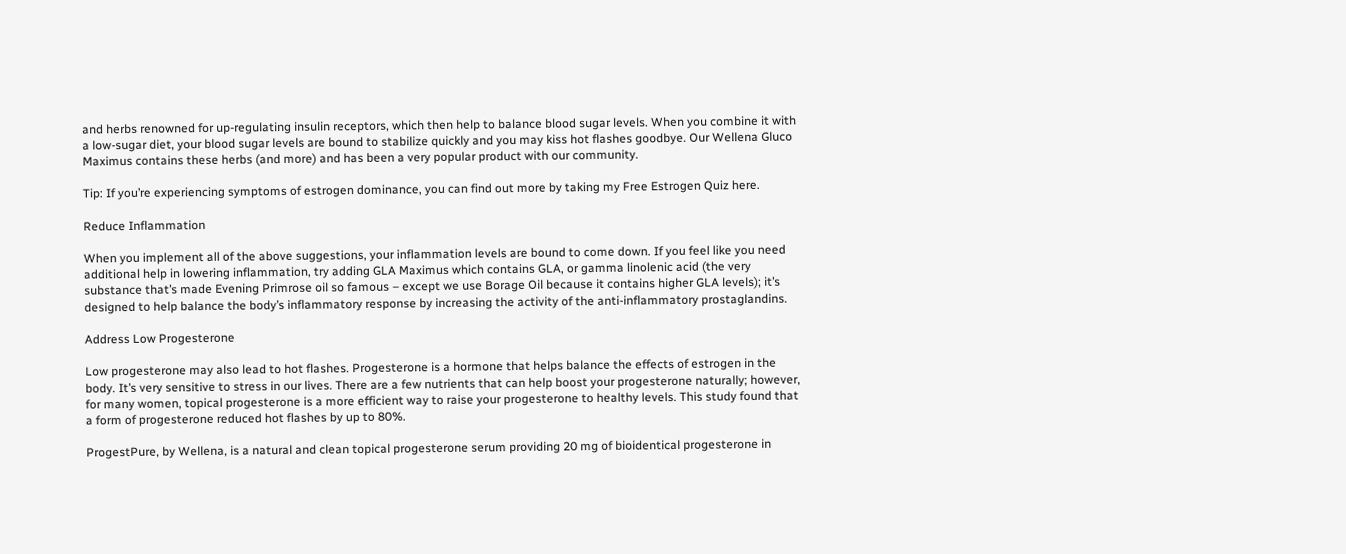and herbs renowned for up-regulating insulin receptors, which then help to balance blood sugar levels. When you combine it with a low-sugar diet, your blood sugar levels are bound to stabilize quickly and you may kiss hot flashes goodbye. Our Wellena Gluco Maximus contains these herbs (and more) and has been a very popular product with our community.

Tip: If you’re experiencing symptoms of estrogen dominance, you can find out more by taking my Free Estrogen Quiz here.

Reduce Inflammation

When you implement all of the above suggestions, your inflammation levels are bound to come down. If you feel like you need additional help in lowering inflammation, try adding GLA Maximus which contains GLA, or gamma linolenic acid (the very substance that’s made Evening Primrose oil so famous – except we use Borage Oil because it contains higher GLA levels); it’s designed to help balance the body’s inflammatory response by increasing the activity of the anti-inflammatory prostaglandins.

Address Low Progesterone

Low progesterone may also lead to hot flashes. Progesterone is a hormone that helps balance the effects of estrogen in the body. It’s very sensitive to stress in our lives. There are a few nutrients that can help boost your progesterone naturally; however, for many women, topical progesterone is a more efficient way to raise your progesterone to healthy levels. This study found that a form of progesterone reduced hot flashes by up to 80%.

ProgestPure, by Wellena, is a natural and clean topical progesterone serum providing 20 mg of bioidentical progesterone in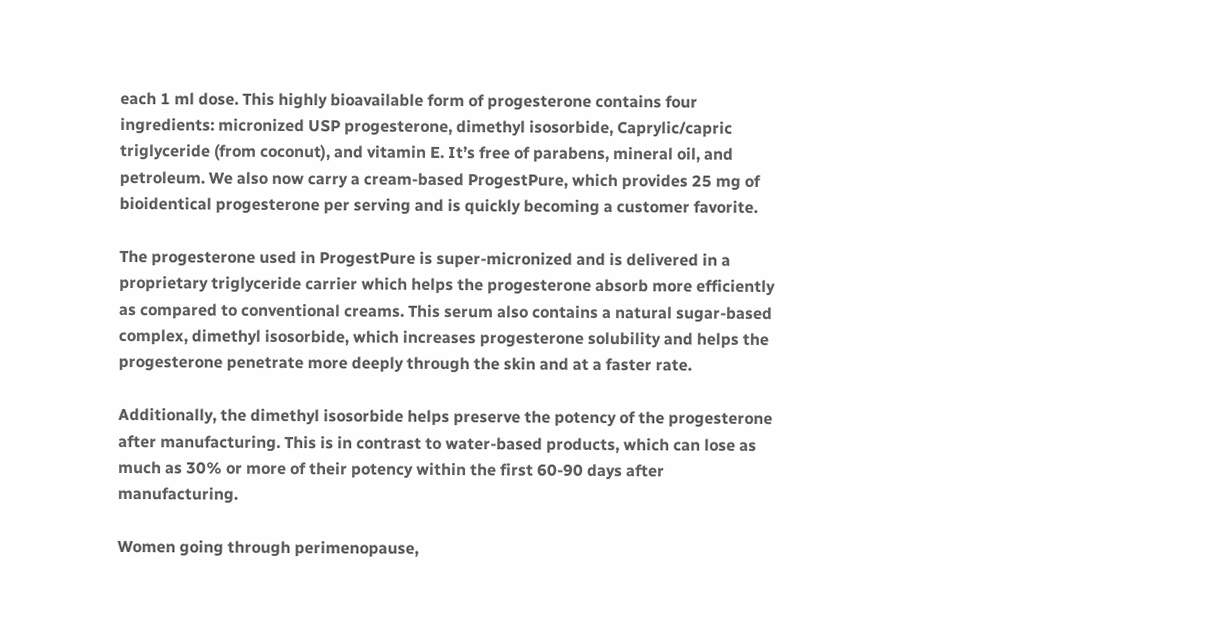each 1 ml dose. This highly bioavailable form of progesterone contains four ingredients: micronized USP progesterone, dimethyl isosorbide, Caprylic/capric triglyceride (from coconut), and vitamin E. It’s free of parabens, mineral oil, and petroleum. We also now carry a cream-based ProgestPure, which provides 25 mg of bioidentical progesterone per serving and is quickly becoming a customer favorite.

The progesterone used in ProgestPure is super-micronized and is delivered in a proprietary triglyceride carrier which helps the progesterone absorb more efficiently as compared to conventional creams. This serum also contains a natural sugar-based complex, dimethyl isosorbide, which increases progesterone solubility and helps the progesterone penetrate more deeply through the skin and at a faster rate.

Additionally, the dimethyl isosorbide helps preserve the potency of the progesterone after manufacturing. This is in contrast to water-based products, which can lose as much as 30% or more of their potency within the first 60-90 days after manufacturing.

Women going through perimenopause,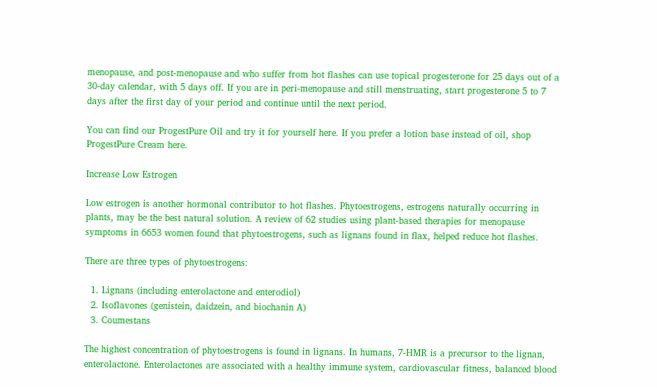menopause, and post-menopause and who suffer from hot flashes can use topical progesterone for 25 days out of a 30-day calendar, with 5 days off. If you are in peri-menopause and still menstruating, start progesterone 5 to 7 days after the first day of your period and continue until the next period.

You can find our ProgestPure Oil and try it for yourself here. If you prefer a lotion base instead of oil, shop ProgestPure Cream here.

Increase Low Estrogen

Low estrogen is another hormonal contributor to hot flashes. Phytoestrogens, estrogens naturally occurring in plants, may be the best natural solution. A review of 62 studies using plant-based therapies for menopause symptoms in 6653 women found that phytoestrogens, such as lignans found in flax, helped reduce hot flashes.

There are three types of phytoestrogens:

  1. Lignans (including enterolactone and enterodiol)
  2. Isoflavones (genistein, daidzein, and biochanin A)
  3. Coumestans

The highest concentration of phytoestrogens is found in lignans. In humans, 7-HMR is a precursor to the lignan, enterolactone. Enterolactones are associated with a healthy immune system, cardiovascular fitness, balanced blood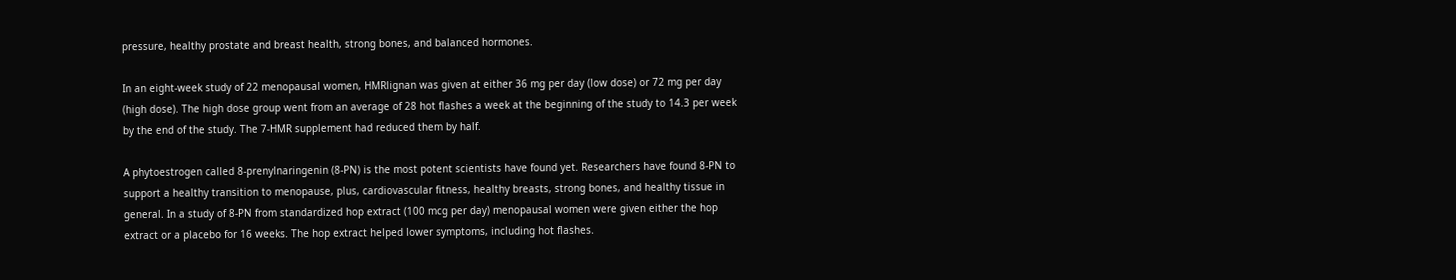pressure, healthy prostate and breast health, strong bones, and balanced hormones.

In an eight-week study of 22 menopausal women, HMRlignan was given at either 36 mg per day (low dose) or 72 mg per day (high dose). The high dose group went from an average of 28 hot flashes a week at the beginning of the study to 14.3 per week by the end of the study. The 7-HMR supplement had reduced them by half.

A phytoestrogen called 8-prenylnaringenin (8-PN) is the most potent scientists have found yet. Researchers have found 8-PN to support a healthy transition to menopause, plus, cardiovascular fitness, healthy breasts, strong bones, and healthy tissue in general. In a study of 8-PN from standardized hop extract (100 mcg per day) menopausal women were given either the hop extract or a placebo for 16 weeks. The hop extract helped lower symptoms, including hot flashes.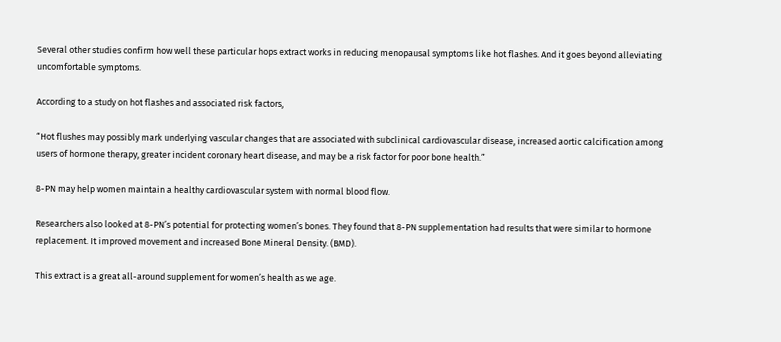Several other studies confirm how well these particular hops extract works in reducing menopausal symptoms like hot flashes. And it goes beyond alleviating uncomfortable symptoms.

According to a study on hot flashes and associated risk factors,

“Hot flushes may possibly mark underlying vascular changes that are associated with subclinical cardiovascular disease, increased aortic calcification among users of hormone therapy, greater incident coronary heart disease, and may be a risk factor for poor bone health.”

8-PN may help women maintain a healthy cardiovascular system with normal blood flow.

Researchers also looked at 8-PN’s potential for protecting women’s bones. They found that 8-PN supplementation had results that were similar to hormone replacement. It improved movement and increased Bone Mineral Density. (BMD).

This extract is a great all-around supplement for women’s health as we age.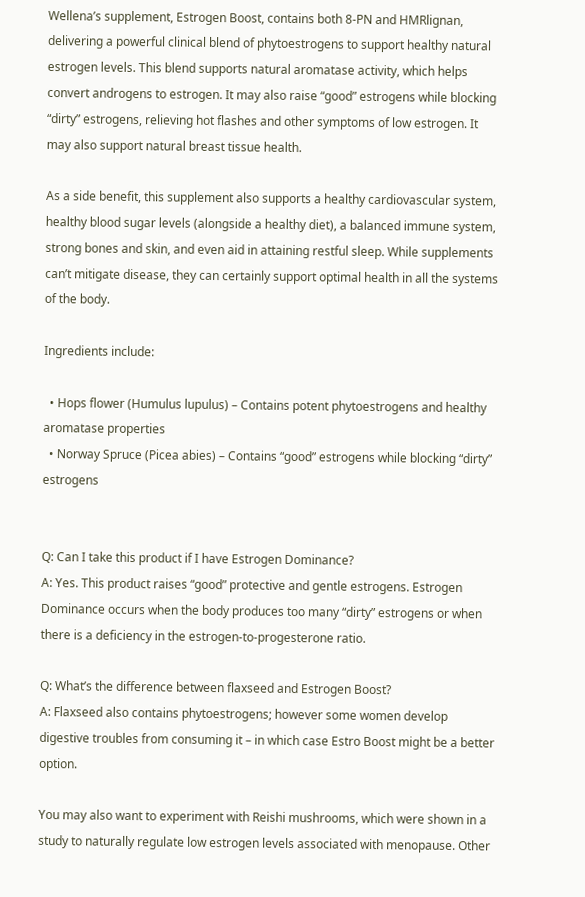Wellena’s supplement, Estrogen Boost, contains both 8-PN and HMRlignan, delivering a powerful clinical blend of phytoestrogens to support healthy natural estrogen levels. This blend supports natural aromatase activity, which helps convert androgens to estrogen. It may also raise “good” estrogens while blocking “dirty” estrogens, relieving hot flashes and other symptoms of low estrogen. It may also support natural breast tissue health.

As a side benefit, this supplement also supports a healthy cardiovascular system, healthy blood sugar levels (alongside a healthy diet), a balanced immune system, strong bones and skin, and even aid in attaining restful sleep. While supplements can’t mitigate disease, they can certainly support optimal health in all the systems of the body.

Ingredients include:

  • Hops flower (Humulus lupulus) – Contains potent phytoestrogens and healthy aromatase properties
  • Norway Spruce (Picea abies) – Contains “good” estrogens while blocking “dirty” estrogens


Q: Can I take this product if I have Estrogen Dominance?
A: Yes. This product raises “good” protective and gentle estrogens. Estrogen Dominance occurs when the body produces too many “dirty” estrogens or when there is a deficiency in the estrogen-to-progesterone ratio.

Q: What’s the difference between flaxseed and Estrogen Boost?
A: Flaxseed also contains phytoestrogens; however some women develop digestive troubles from consuming it – in which case Estro Boost might be a better option.

You may also want to experiment with Reishi mushrooms, which were shown in a study to naturally regulate low estrogen levels associated with menopause. Other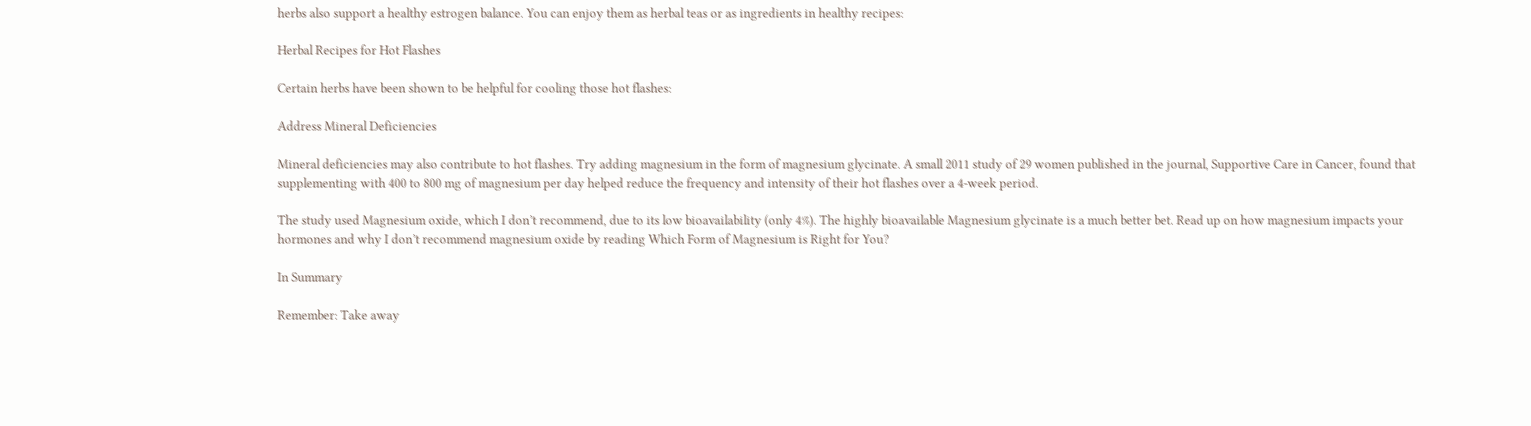herbs also support a healthy estrogen balance. You can enjoy them as herbal teas or as ingredients in healthy recipes:

Herbal Recipes for Hot Flashes

Certain herbs have been shown to be helpful for cooling those hot flashes:

Address Mineral Deficiencies

Mineral deficiencies may also contribute to hot flashes. Try adding magnesium in the form of magnesium glycinate. A small 2011 study of 29 women published in the journal, Supportive Care in Cancer, found that supplementing with 400 to 800 mg of magnesium per day helped reduce the frequency and intensity of their hot flashes over a 4-week period.

The study used Magnesium oxide, which I don’t recommend, due to its low bioavailability (only 4%). The highly bioavailable Magnesium glycinate is a much better bet. Read up on how magnesium impacts your hormones and why I don’t recommend magnesium oxide by reading Which Form of Magnesium is Right for You?

In Summary

Remember: Take away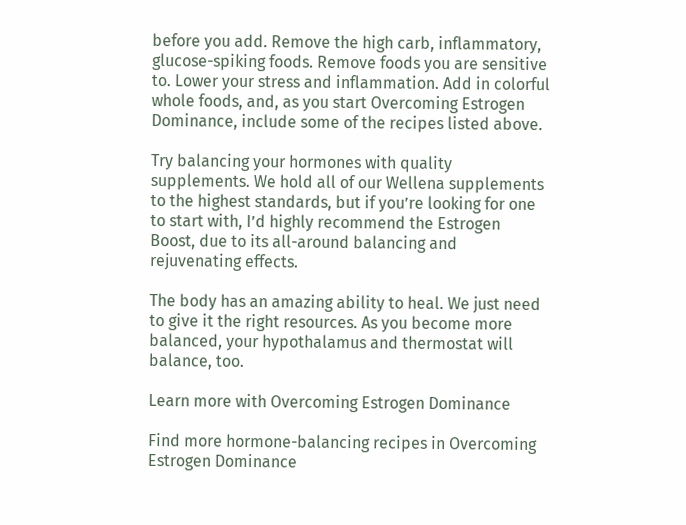before you add. Remove the high carb, inflammatory, glucose-spiking foods. Remove foods you are sensitive to. Lower your stress and inflammation. Add in colorful whole foods, and, as you start Overcoming Estrogen Dominance, include some of the recipes listed above.

Try balancing your hormones with quality supplements. We hold all of our Wellena supplements to the highest standards, but if you’re looking for one to start with, I’d highly recommend the Estrogen Boost, due to its all-around balancing and rejuvenating effects.

The body has an amazing ability to heal. We just need to give it the right resources. As you become more balanced, your hypothalamus and thermostat will balance, too.

Learn more with Overcoming Estrogen Dominance

Find more hormone-balancing recipes in Overcoming Estrogen Dominance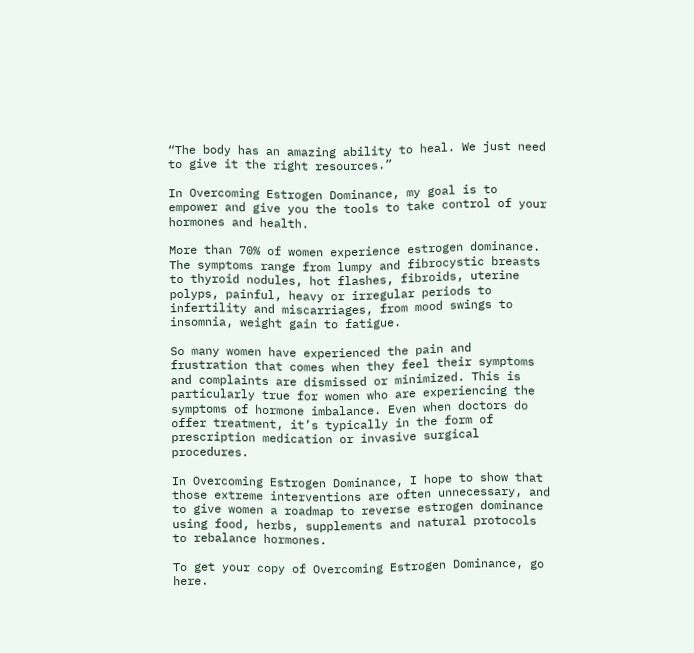“The body has an amazing ability to heal. We just need to give it the right resources.”

In Overcoming Estrogen Dominance, my goal is to empower and give you the tools to take control of your hormones and health.

More than 70% of women experience estrogen dominance. The symptoms range from lumpy and fibrocystic breasts to thyroid nodules, hot flashes, fibroids, uterine polyps, painful, heavy or irregular periods to infertility and miscarriages, from mood swings to insomnia, weight gain to fatigue.

So many women have experienced the pain and frustration that comes when they feel their symptoms and complaints are dismissed or minimized. This is particularly true for women who are experiencing the symptoms of hormone imbalance. Even when doctors do offer treatment, it’s typically in the form of prescription medication or invasive surgical procedures.

In Overcoming Estrogen Dominance, I hope to show that those extreme interventions are often unnecessary, and to give women a roadmap to reverse estrogen dominance using food, herbs, supplements and natural protocols to rebalance hormones.

To get your copy of Overcoming Estrogen Dominance, go here.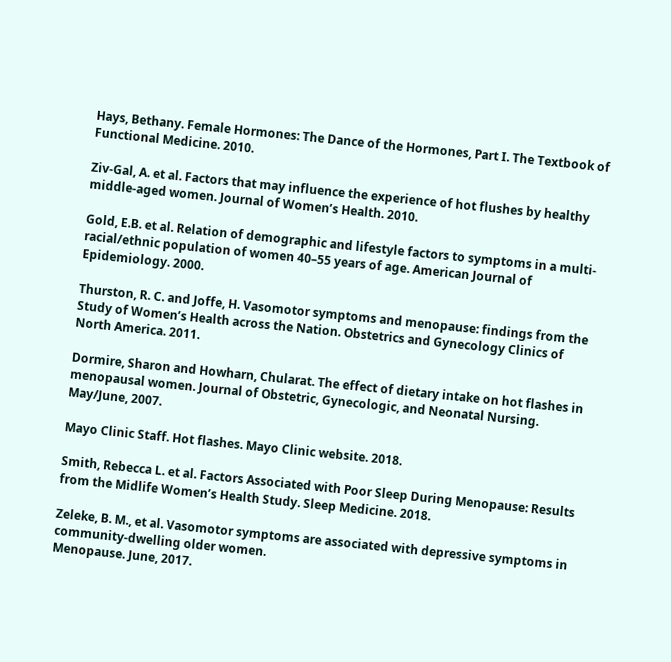Hays, Bethany. Female Hormones: The Dance of the Hormones, Part I. The Textbook of Functional Medicine. 2010.

Ziv-Gal, A. et al. Factors that may influence the experience of hot flushes by healthy middle-aged women. Journal of Women’s Health. 2010.

Gold, E.B. et al. Relation of demographic and lifestyle factors to symptoms in a multi-racial/ethnic population of women 40–55 years of age. American Journal of Epidemiology. 2000.

Thurston, R. C. and Joffe, H. Vasomotor symptoms and menopause: findings from the Study of Women’s Health across the Nation. Obstetrics and Gynecology Clinics of North America. 2011.

Dormire, Sharon and Howharn, Chularat. The effect of dietary intake on hot flashes in menopausal women. Journal of Obstetric, Gynecologic, and Neonatal Nursing. May/June, 2007.

Mayo Clinic Staff. Hot flashes. Mayo Clinic website. 2018.

Smith, Rebecca L. et al. Factors Associated with Poor Sleep During Menopause: Results from the Midlife Women’s Health Study. Sleep Medicine. 2018.

Zeleke, B. M., et al. Vasomotor symptoms are associated with depressive symptoms in community-dwelling older women.
Menopause. June, 2017.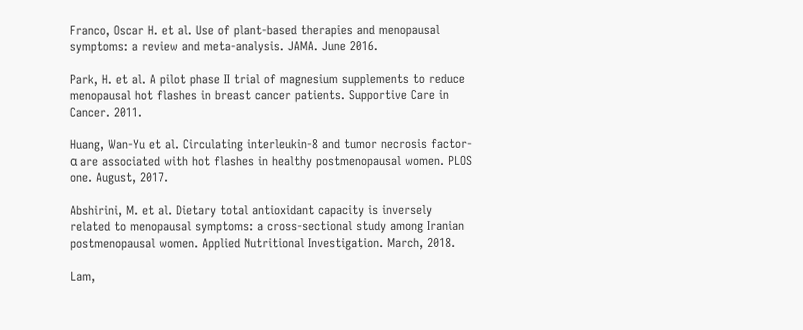Franco, Oscar H. et al. Use of plant-based therapies and menopausal symptoms: a review and meta-analysis. JAMA. June 2016.

Park, H. et al. A pilot phase II trial of magnesium supplements to reduce menopausal hot flashes in breast cancer patients. Supportive Care in Cancer. 2011.

Huang, Wan-Yu et al. Circulating interleukin-8 and tumor necrosis factor-α are associated with hot flashes in healthy postmenopausal women. PLOS one. August, 2017.

Abshirini, M. et al. Dietary total antioxidant capacity is inversely related to menopausal symptoms: a cross-sectional study among Iranian postmenopausal women. Applied Nutritional Investigation. March, 2018.

Lam,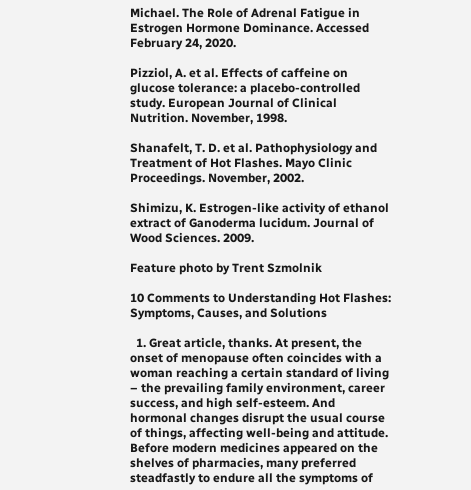Michael. The Role of Adrenal Fatigue in Estrogen Hormone Dominance. Accessed February 24, 2020.

Pizziol, A. et al. Effects of caffeine on glucose tolerance: a placebo-controlled study. European Journal of Clinical Nutrition. November, 1998.

Shanafelt, T. D. et al. Pathophysiology and Treatment of Hot Flashes. Mayo Clinic Proceedings. November, 2002.

Shimizu, K. Estrogen-like activity of ethanol extract of Ganoderma lucidum. Journal of Wood Sciences. 2009.

Feature photo by Trent Szmolnik

10 Comments to Understanding Hot Flashes: Symptoms, Causes, and Solutions

  1. Great article, thanks. At present, the onset of menopause often coincides with a woman reaching a certain standard of living – the prevailing family environment, career success, and high self-esteem. And hormonal changes disrupt the usual course of things, affecting well-being and attitude. Before modern medicines appeared on the shelves of pharmacies, many preferred steadfastly to endure all the symptoms of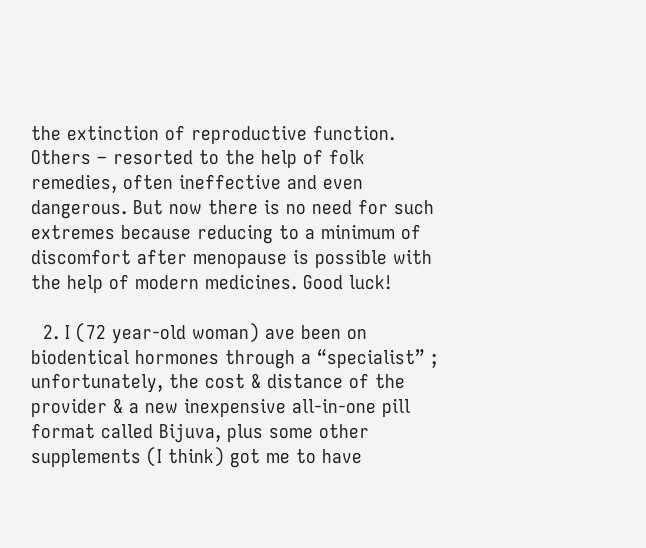the extinction of reproductive function. Others – resorted to the help of folk remedies, often ineffective and even dangerous. But now there is no need for such extremes because reducing to a minimum of discomfort after menopause is possible with the help of modern medicines. Good luck!

  2. I (72 year-old woman) ave been on biodentical hormones through a “specialist” ; unfortunately, the cost & distance of the provider & a new inexpensive all-in-one pill format called Bijuva, plus some other supplements (I think) got me to have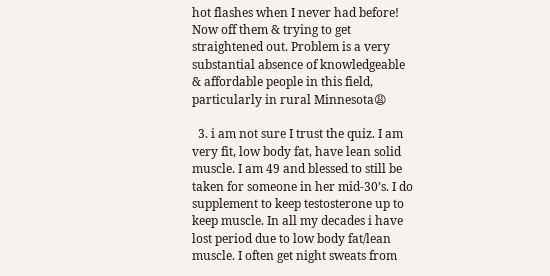hot flashes when I never had before! Now off them & trying to get straightened out. Problem is a very substantial absence of knowledgeable & affordable people in this field, particularly in rural Minnesota😩

  3. i am not sure I trust the quiz. I am very fit, low body fat, have lean solid muscle. I am 49 and blessed to still be taken for someone in her mid-30’s. I do supplement to keep testosterone up to keep muscle. In all my decades i have lost period due to low body fat/lean muscle. I often get night sweats from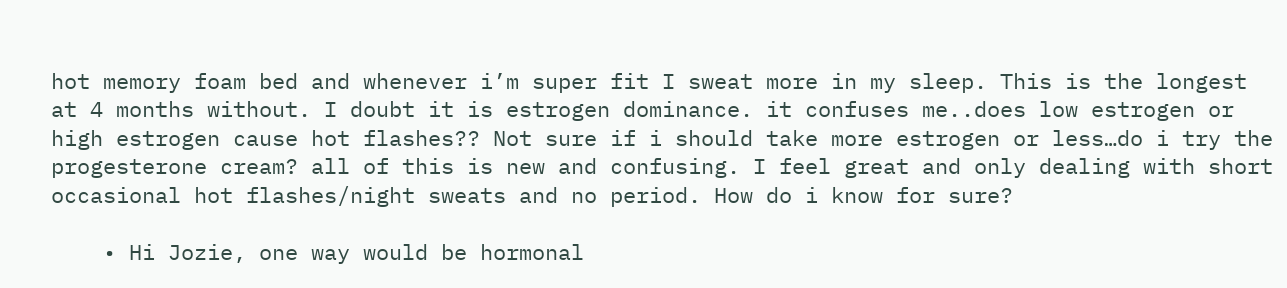hot memory foam bed and whenever i’m super fit I sweat more in my sleep. This is the longest at 4 months without. I doubt it is estrogen dominance. it confuses me..does low estrogen or high estrogen cause hot flashes?? Not sure if i should take more estrogen or less…do i try the progesterone cream? all of this is new and confusing. I feel great and only dealing with short occasional hot flashes/night sweats and no period. How do i know for sure?

    • Hi Jozie, one way would be hormonal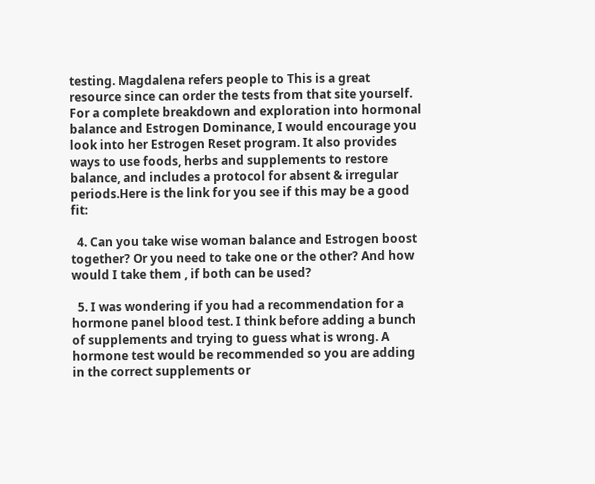testing. Magdalena refers people to This is a great resource since can order the tests from that site yourself. For a complete breakdown and exploration into hormonal balance and Estrogen Dominance, I would encourage you look into her Estrogen Reset program. It also provides ways to use foods, herbs and supplements to restore balance, and includes a protocol for absent & irregular periods.Here is the link for you see if this may be a good fit:

  4. Can you take wise woman balance and Estrogen boost together? Or you need to take one or the other? And how would I take them , if both can be used?

  5. I was wondering if you had a recommendation for a hormone panel blood test. I think before adding a bunch of supplements and trying to guess what is wrong. A hormone test would be recommended so you are adding in the correct supplements or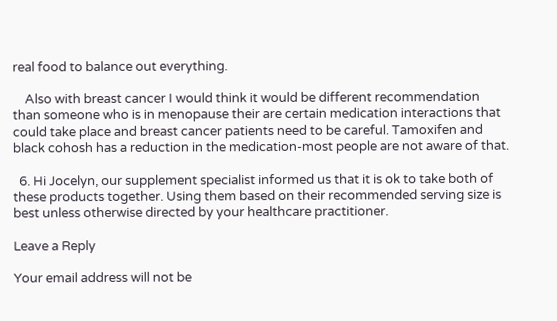real food to balance out everything.

    Also with breast cancer I would think it would be different recommendation than someone who is in menopause their are certain medication interactions that could take place and breast cancer patients need to be careful. Tamoxifen and black cohosh has a reduction in the medication-most people are not aware of that.

  6. Hi Jocelyn, our supplement specialist informed us that it is ok to take both of these products together. Using them based on their recommended serving size is best unless otherwise directed by your healthcare practitioner.

Leave a Reply

Your email address will not be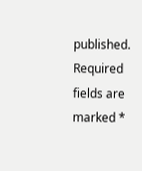published. Required fields are marked *